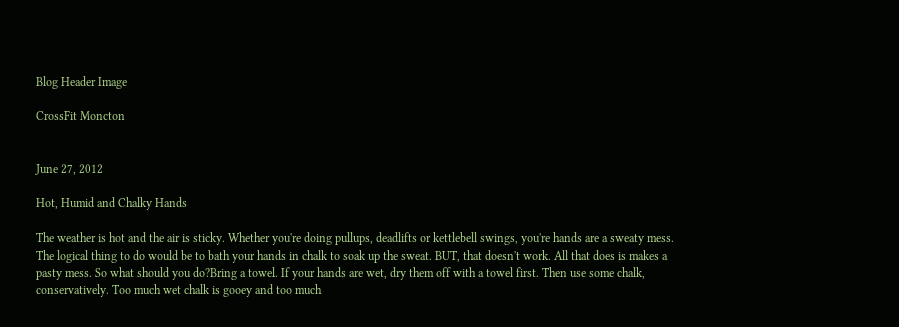Blog Header Image

CrossFit Moncton


June 27, 2012

Hot, Humid and Chalky Hands

The weather is hot and the air is sticky. Whether you're doing pullups, deadlifts or kettlebell swings, you're hands are a sweaty mess. The logical thing to do would be to bath your hands in chalk to soak up the sweat. BUT, that doesn't work. All that does is makes a pasty mess. So what should you do?Bring a towel. If your hands are wet, dry them off with a towel first. Then use some chalk, conservatively. Too much wet chalk is gooey and too much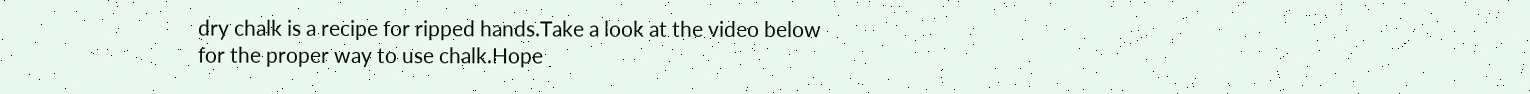dry chalk is a recipe for ripped hands.Take a look at the video below for the proper way to use chalk.Hope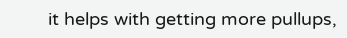it helps with getting more pullups,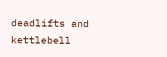deadlifts and kettlebell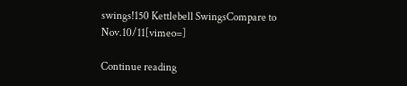swings!150 Kettlebell SwingsCompare to Nov.10/11[vimeo=]

Continue reading